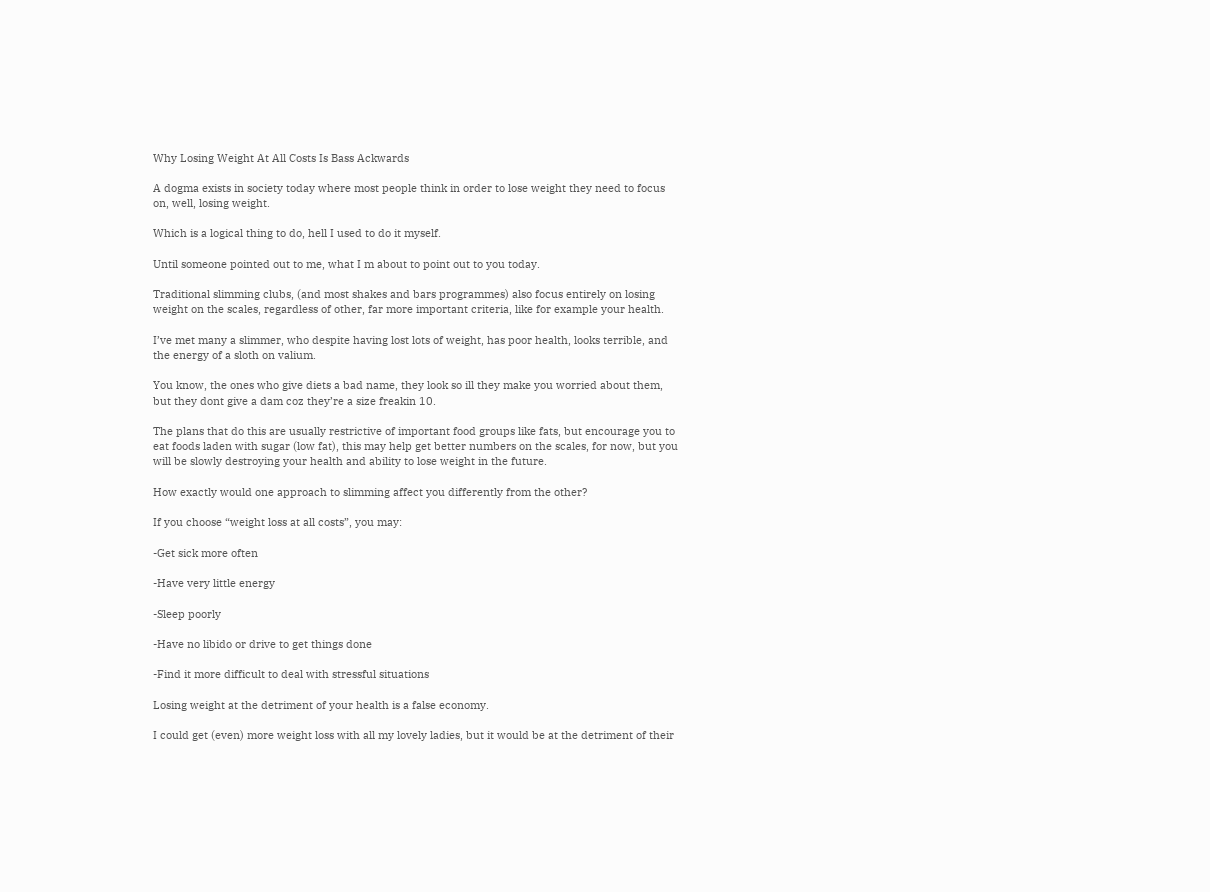Why Losing Weight At All Costs Is Bass Ackwards

A dogma exists in society today where most people think in order to lose weight they need to focus on, well, losing weight.

Which is a logical thing to do, hell I used to do it myself.

Until someone pointed out to me, what I m about to point out to you today.

Traditional slimming clubs, (and most shakes and bars programmes) also focus entirely on losing weight on the scales, regardless of other, far more important criteria, like for example your health.

I’ve met many a slimmer, who despite having lost lots of weight, has poor health, looks terrible, and the energy of a sloth on valium.

You know, the ones who give diets a bad name, they look so ill they make you worried about them, but they dont give a dam coz they’re a size freakin 10.

The plans that do this are usually restrictive of important food groups like fats, but encourage you to eat foods laden with sugar (low fat), this may help get better numbers on the scales, for now, but you will be slowly destroying your health and ability to lose weight in the future.

How exactly would one approach to slimming affect you differently from the other?

If you choose “weight loss at all costs”, you may:

-Get sick more often

-Have very little energy

-Sleep poorly

-Have no libido or drive to get things done

-Find it more difficult to deal with stressful situations

Losing weight at the detriment of your health is a false economy.

I could get (even) more weight loss with all my lovely ladies, but it would be at the detriment of their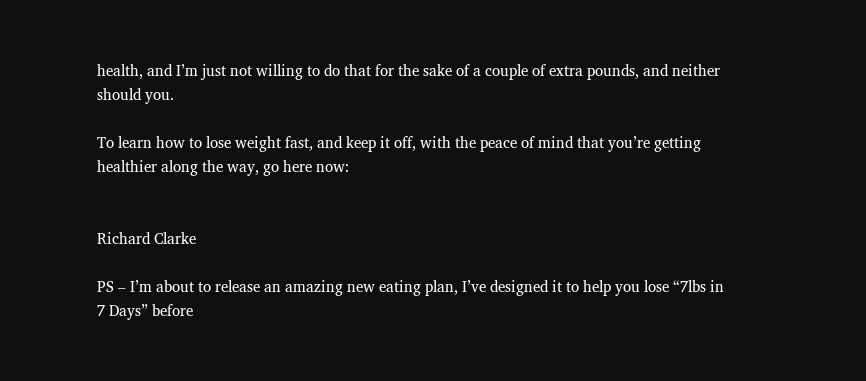health, and I’m just not willing to do that for the sake of a couple of extra pounds, and neither should you.

To learn how to lose weight fast, and keep it off, with the peace of mind that you’re getting healthier along the way, go here now:


Richard Clarke

PS – I’m about to release an amazing new eating plan, I’ve designed it to help you lose “7lbs in 7 Days” before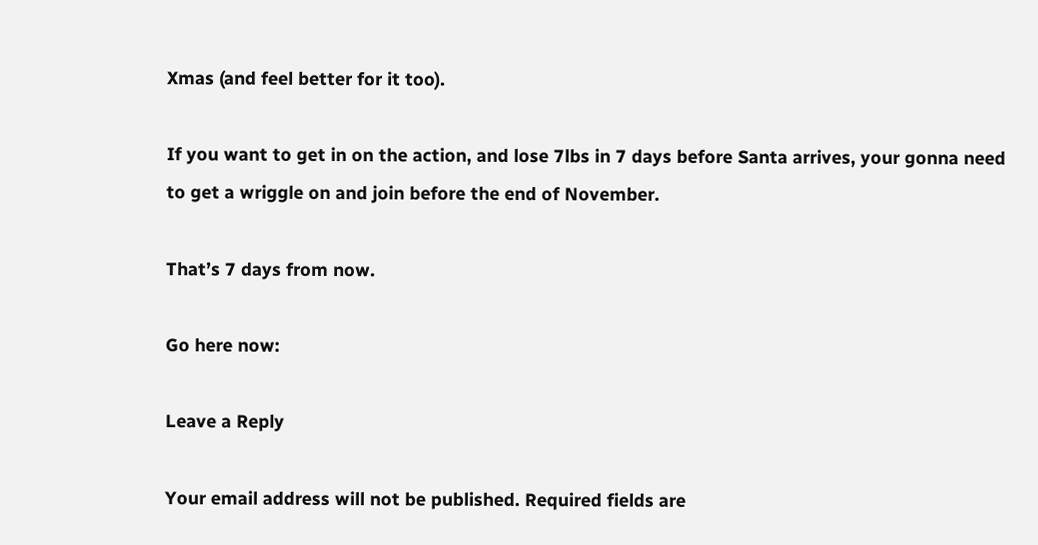Xmas (and feel better for it too).

If you want to get in on the action, and lose 7lbs in 7 days before Santa arrives, your gonna need to get a wriggle on and join before the end of November.

That’s 7 days from now.

Go here now:

Leave a Reply

Your email address will not be published. Required fields are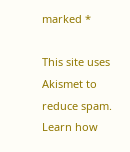marked *

This site uses Akismet to reduce spam. Learn how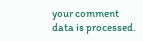your comment data is processed.